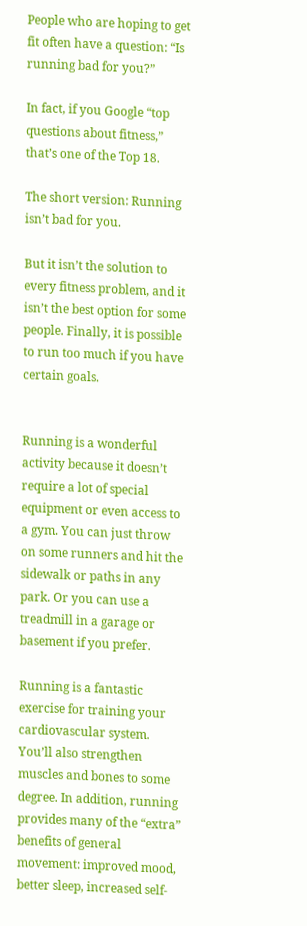People who are hoping to get fit often have a question: “Is running bad for you?”

In fact, if you Google “top questions about fitness,” that’s one of the Top 18.

The short version: Running isn’t bad for you.

But it isn’t the solution to every fitness problem, and it isn’t the best option for some people. Finally, it is possible to run too much if you have certain goals.


Running is a wonderful activity because it doesn’t require a lot of special equipment or even access to a gym. You can just throw on some runners and hit the sidewalk or paths in any park. Or you can use a treadmill in a garage or basement if you prefer.

Running is a fantastic exercise for training your cardiovascular system. You’ll also strengthen muscles and bones to some degree. In addition, running provides many of the “extra” benefits of general movement: improved mood, better sleep, increased self-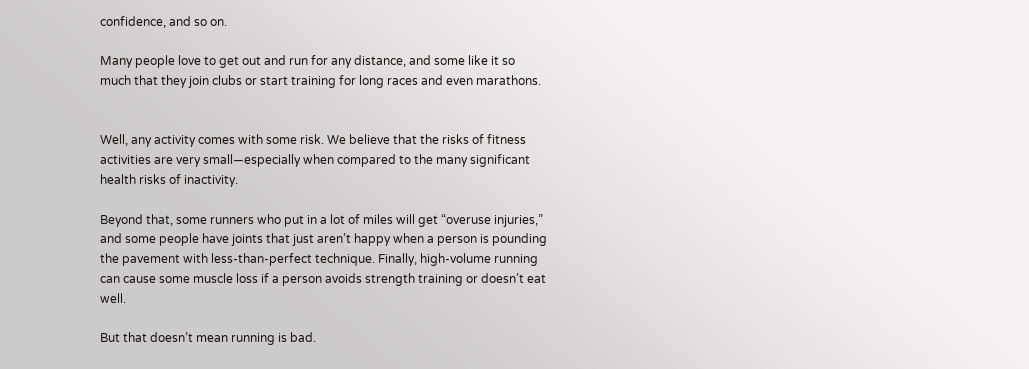confidence, and so on.

Many people love to get out and run for any distance, and some like it so much that they join clubs or start training for long races and even marathons.


Well, any activity comes with some risk. We believe that the risks of fitness activities are very small—especially when compared to the many significant health risks of inactivity.

Beyond that, some runners who put in a lot of miles will get “overuse injuries,” and some people have joints that just aren’t happy when a person is pounding the pavement with less-than-perfect technique. Finally, high-volume running can cause some muscle loss if a person avoids strength training or doesn’t eat well.

But that doesn’t mean running is bad.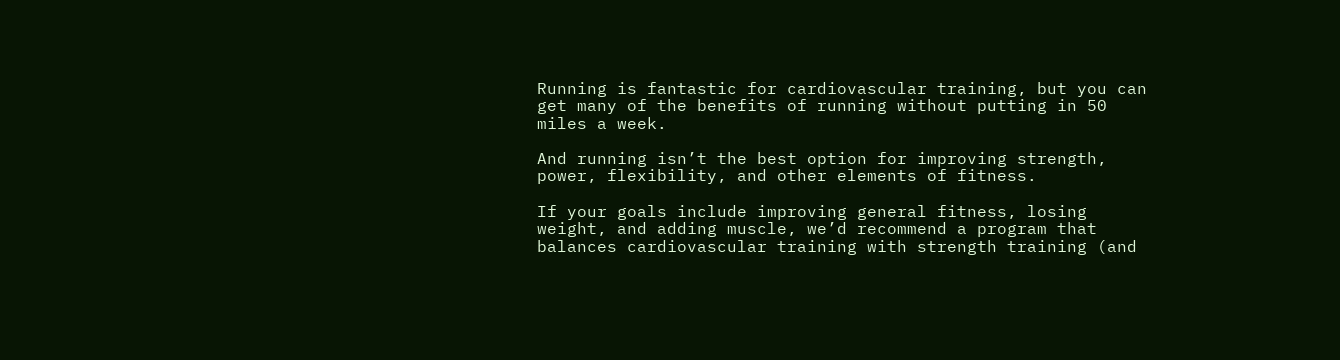Running is fantastic for cardiovascular training, but you can get many of the benefits of running without putting in 50 miles a week.

And running isn’t the best option for improving strength, power, flexibility, and other elements of fitness.

If your goals include improving general fitness, losing weight, and adding muscle, we’d recommend a program that balances cardiovascular training with strength training (and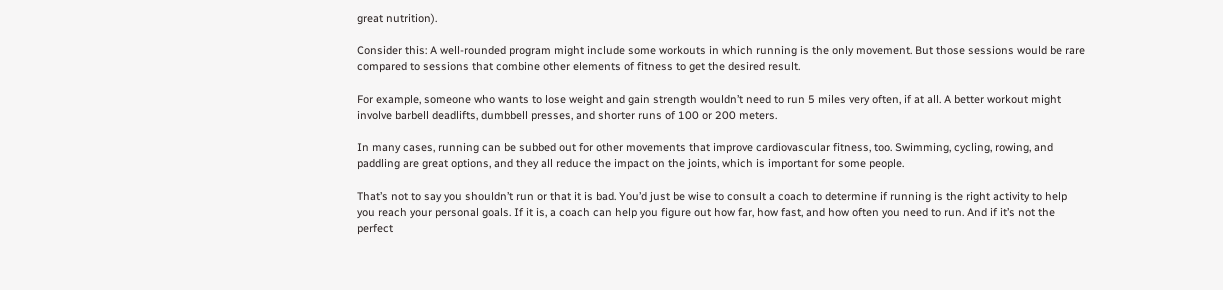great nutrition).

Consider this: A well-rounded program might include some workouts in which running is the only movement. But those sessions would be rare compared to sessions that combine other elements of fitness to get the desired result.

For example, someone who wants to lose weight and gain strength wouldn’t need to run 5 miles very often, if at all. A better workout might involve barbell deadlifts, dumbbell presses, and shorter runs of 100 or 200 meters.

In many cases, running can be subbed out for other movements that improve cardiovascular fitness, too. Swimming, cycling, rowing, and paddling are great options, and they all reduce the impact on the joints, which is important for some people.

That’s not to say you shouldn’t run or that it is bad. You’d just be wise to consult a coach to determine if running is the right activity to help you reach your personal goals. If it is, a coach can help you figure out how far, how fast, and how often you need to run. And if it’s not the perfect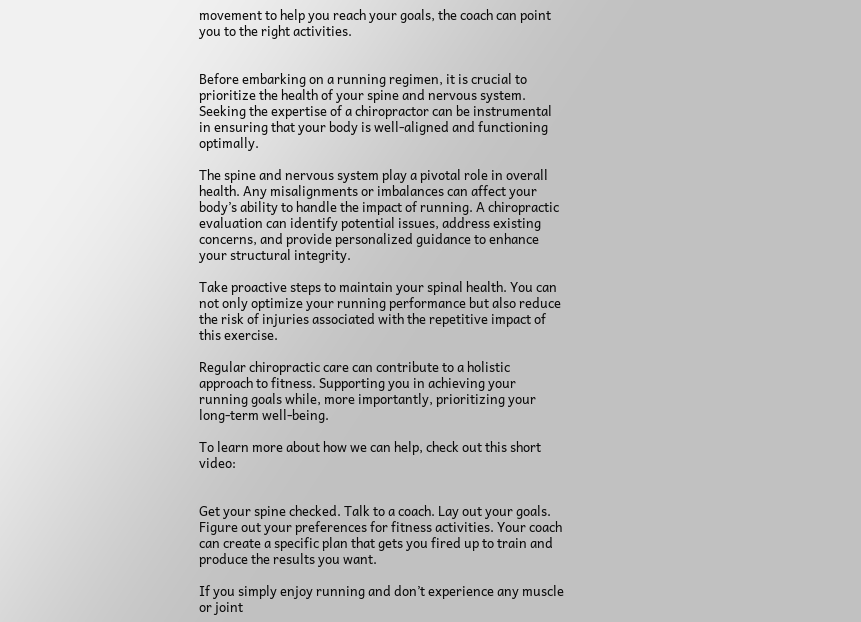movement to help you reach your goals, the coach can point you to the right activities.


Before embarking on a running regimen, it is crucial to prioritize the health of your spine and nervous system. Seeking the expertise of a chiropractor can be instrumental in ensuring that your body is well-aligned and functioning optimally.

The spine and nervous system play a pivotal role in overall health. Any misalignments or imbalances can affect your body’s ability to handle the impact of running. A chiropractic evaluation can identify potential issues, address existing concerns, and provide personalized guidance to enhance your structural integrity.

Take proactive steps to maintain your spinal health. You can not only optimize your running performance but also reduce the risk of injuries associated with the repetitive impact of this exercise.

Regular chiropractic care can contribute to a holistic approach to fitness. Supporting you in achieving your running goals while, more importantly, prioritizing your long-term well-being.

To learn more about how we can help, check out this short video:


Get your spine checked. Talk to a coach. Lay out your goals. Figure out your preferences for fitness activities. Your coach can create a specific plan that gets you fired up to train and produce the results you want.

If you simply enjoy running and don’t experience any muscle or joint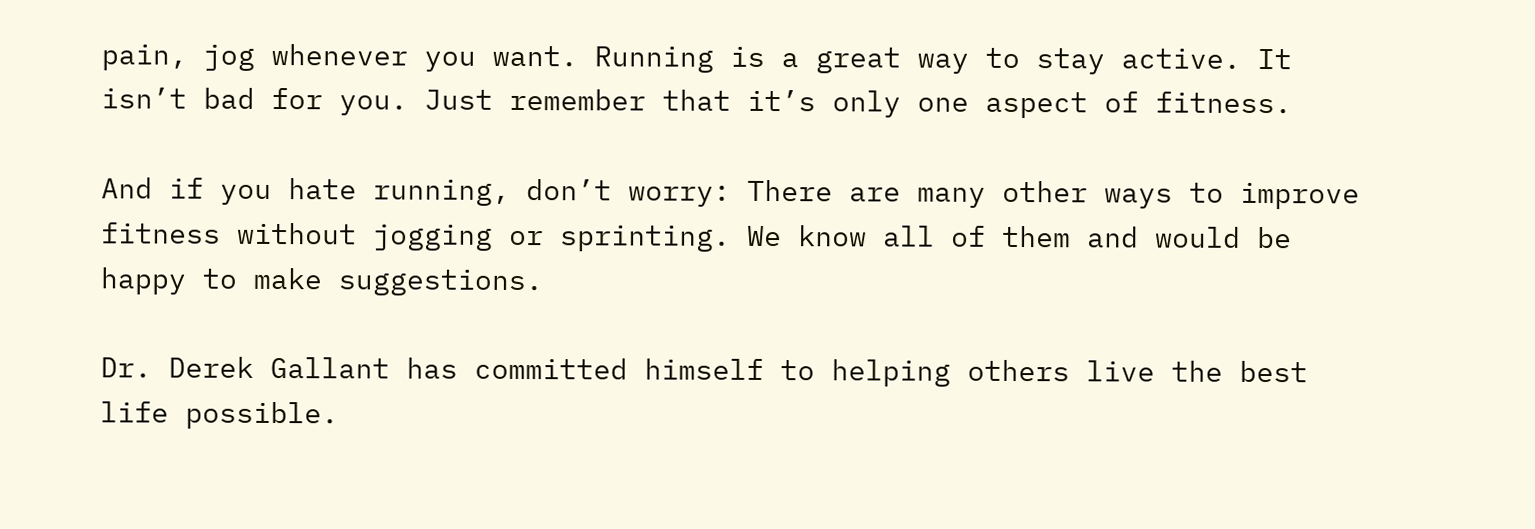pain, jog whenever you want. Running is a great way to stay active. It isn’t bad for you. Just remember that it’s only one aspect of fitness.

And if you hate running, don’t worry: There are many other ways to improve fitness without jogging or sprinting. We know all of them and would be happy to make suggestions.

Dr. Derek Gallant has committed himself to helping others live the best life possible.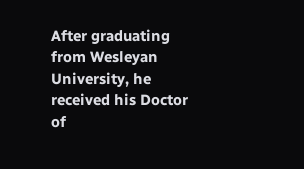After graduating from Wesleyan University, he received his Doctor of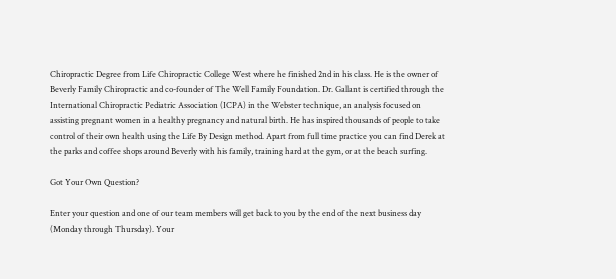Chiropractic Degree from Life Chiropractic College West where he finished 2nd in his class. He is the owner of Beverly Family Chiropractic and co-founder of The Well Family Foundation. Dr. Gallant is certified through the International Chiropractic Pediatric Association (ICPA) in the Webster technique, an analysis focused on assisting pregnant women in a healthy pregnancy and natural birth. He has inspired thousands of people to take control of their own health using the Life By Design method. Apart from full time practice you can find Derek at the parks and coffee shops around Beverly with his family, training hard at the gym, or at the beach surfing.

Got Your Own Question?

Enter your question and one of our team members will get back to you by the end of the next business day (Monday through Thursday). Your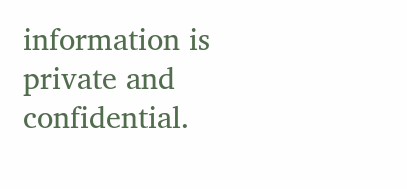information is private and confidential.